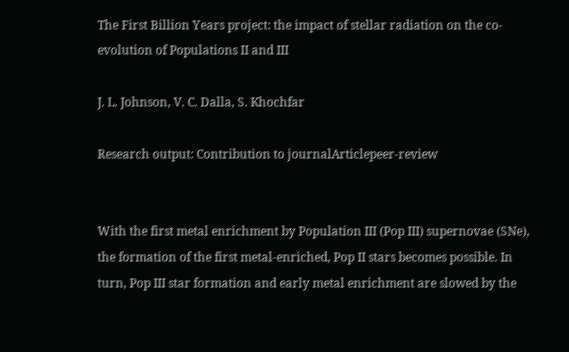The First Billion Years project: the impact of stellar radiation on the co-evolution of Populations II and III

J. L. Johnson, V. C. Dalla, S. Khochfar

Research output: Contribution to journalArticlepeer-review


With the first metal enrichment by Population III (Pop III) supernovae (SNe), the formation of the first metal-enriched, Pop II stars becomes possible. In turn, Pop III star formation and early metal enrichment are slowed by the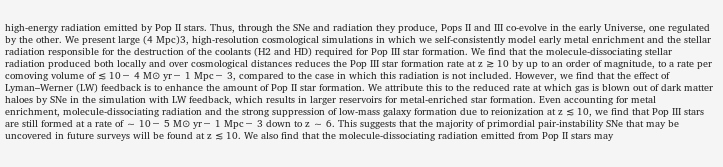high-energy radiation emitted by Pop II stars. Thus, through the SNe and radiation they produce, Pops II and III co-evolve in the early Universe, one regulated by the other. We present large (4 Mpc)3, high-resolution cosmological simulations in which we self-consistently model early metal enrichment and the stellar radiation responsible for the destruction of the coolants (H2 and HD) required for Pop III star formation. We find that the molecule-dissociating stellar radiation produced both locally and over cosmological distances reduces the Pop III star formation rate at z ≳ 10 by up to an order of magnitude, to a rate per comoving volume of ≲ 10− 4 M⊙ yr− 1 Mpc− 3, compared to the case in which this radiation is not included. However, we find that the effect of Lyman–Werner (LW) feedback is to enhance the amount of Pop II star formation. We attribute this to the reduced rate at which gas is blown out of dark matter haloes by SNe in the simulation with LW feedback, which results in larger reservoirs for metal-enriched star formation. Even accounting for metal enrichment, molecule-dissociating radiation and the strong suppression of low-mass galaxy formation due to reionization at z ≲ 10, we find that Pop III stars are still formed at a rate of ∼ 10− 5 M⊙ yr− 1 Mpc− 3 down to z ∼ 6. This suggests that the majority of primordial pair-instability SNe that may be uncovered in future surveys will be found at z ≲ 10. We also find that the molecule-dissociating radiation emitted from Pop II stars may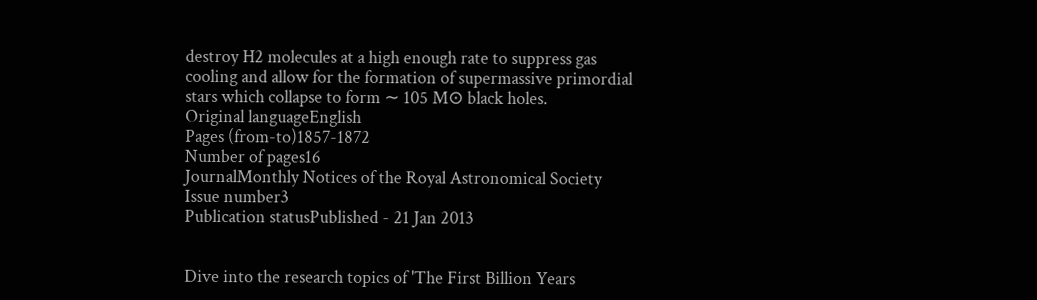destroy H2 molecules at a high enough rate to suppress gas cooling and allow for the formation of supermassive primordial stars which collapse to form ∼ 105 M⊙ black holes.
Original languageEnglish
Pages (from-to)1857-1872
Number of pages16
JournalMonthly Notices of the Royal Astronomical Society
Issue number3
Publication statusPublished - 21 Jan 2013


Dive into the research topics of 'The First Billion Years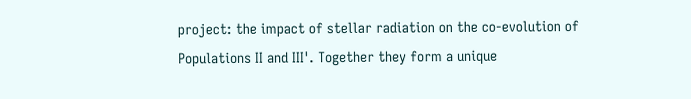project: the impact of stellar radiation on the co-evolution of Populations II and III'. Together they form a unique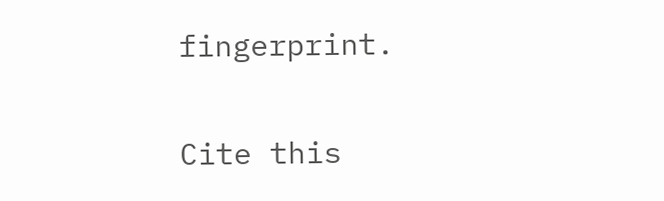fingerprint.

Cite this